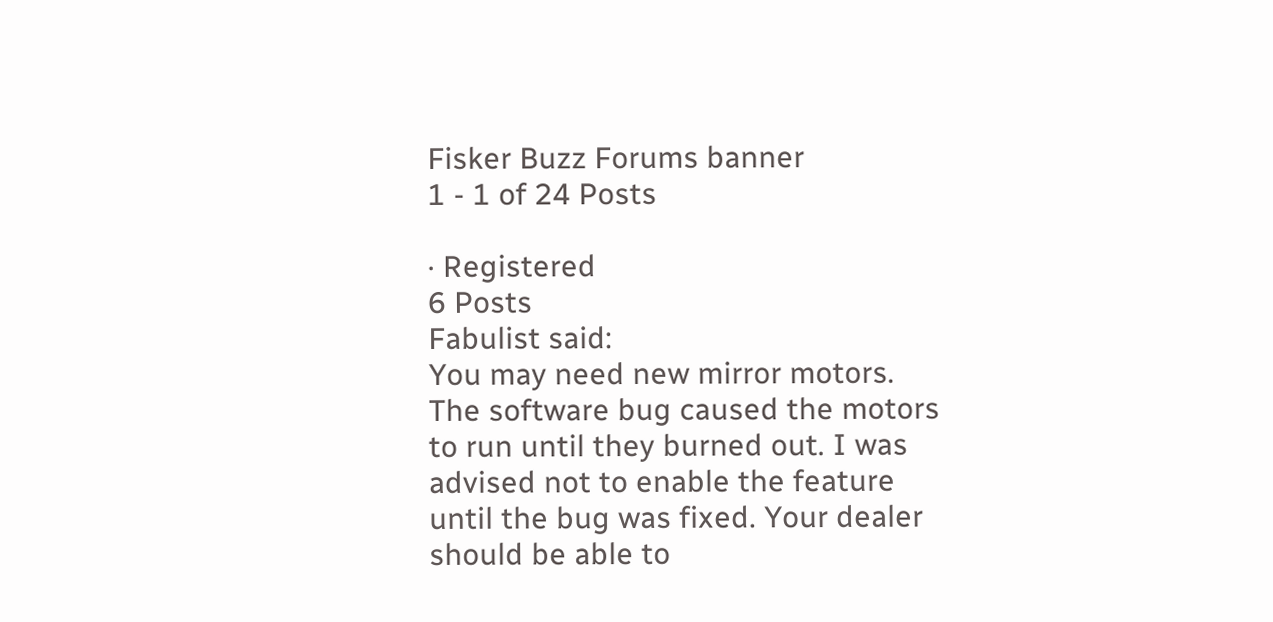Fisker Buzz Forums banner
1 - 1 of 24 Posts

· Registered
6 Posts
Fabulist said:
You may need new mirror motors. The software bug caused the motors to run until they burned out. I was advised not to enable the feature until the bug was fixed. Your dealer should be able to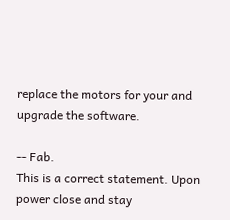replace the motors for your and upgrade the software.

-- Fab.
This is a correct statement. Upon power close and stay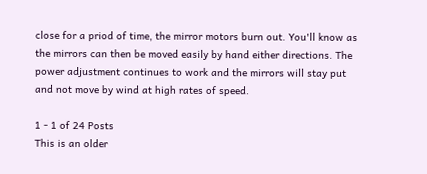close for a priod of time, the mirror motors burn out. You'll know as the mirrors can then be moved easily by hand either directions. The power adjustment continues to work and the mirrors will stay put and not move by wind at high rates of speed.

1 - 1 of 24 Posts
This is an older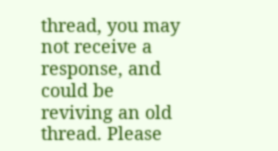thread, you may not receive a response, and could be reviving an old thread. Please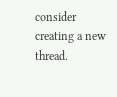consider creating a new thread.